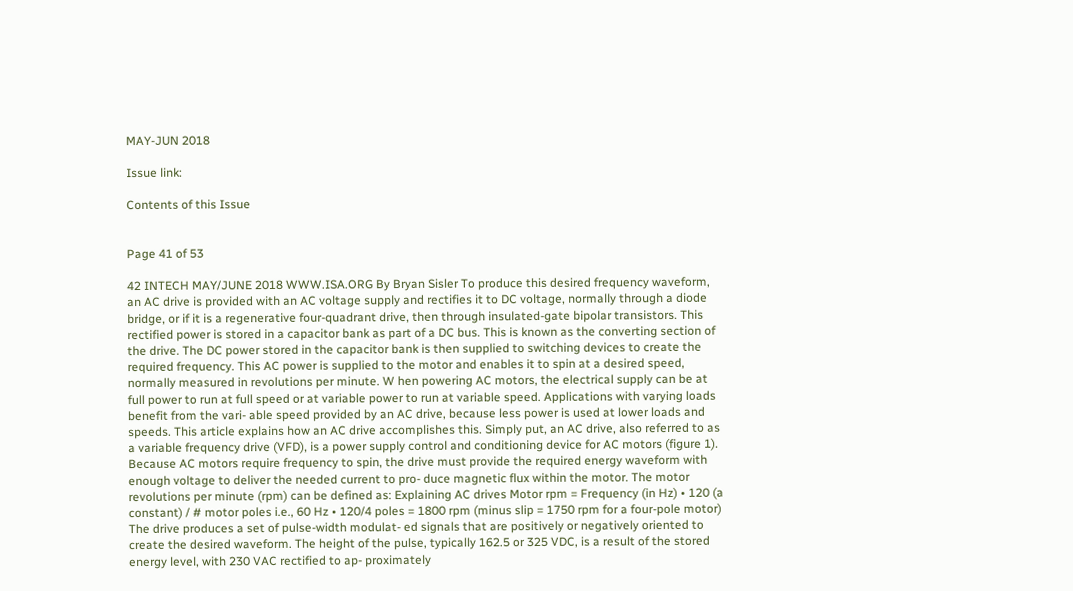MAY-JUN 2018

Issue link:

Contents of this Issue


Page 41 of 53

42 INTECH MAY/JUNE 2018 WWW.ISA.ORG By Bryan Sisler To produce this desired frequency waveform, an AC drive is provided with an AC voltage supply and rectifies it to DC voltage, normally through a diode bridge, or if it is a regenerative four-quadrant drive, then through insulated-gate bipolar transistors. This rectified power is stored in a capacitor bank as part of a DC bus. This is known as the converting section of the drive. The DC power stored in the capacitor bank is then supplied to switching devices to create the required frequency. This AC power is supplied to the motor and enables it to spin at a desired speed, normally measured in revolutions per minute. W hen powering AC motors, the electrical supply can be at full power to run at full speed or at variable power to run at variable speed. Applications with varying loads benefit from the vari- able speed provided by an AC drive, because less power is used at lower loads and speeds. This article explains how an AC drive accomplishes this. Simply put, an AC drive, also referred to as a variable frequency drive (VFD), is a power supply control and conditioning device for AC motors (figure 1). Because AC motors require frequency to spin, the drive must provide the required energy waveform with enough voltage to deliver the needed current to pro- duce magnetic flux within the motor. The motor revolutions per minute (rpm) can be defined as: Explaining AC drives Motor rpm = Frequency (in Hz) • 120 (a constant) / # motor poles i.e., 60 Hz • 120/4 poles = 1800 rpm (minus slip = 1750 rpm for a four-pole motor) The drive produces a set of pulse-width modulat- ed signals that are positively or negatively oriented to create the desired waveform. The height of the pulse, typically 162.5 or 325 VDC, is a result of the stored energy level, with 230 VAC rectified to ap- proximately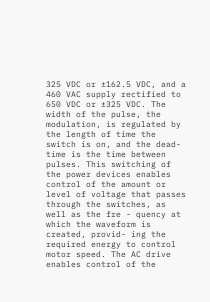325 VDC or ±162.5 VDC, and a 460 VAC supply rectified to 650 VDC or ±325 VDC. The width of the pulse, the modulation, is regulated by the length of time the switch is on, and the dead- time is the time between pulses. This switching of the power devices enables control of the amount or level of voltage that passes through the switches, as well as the fre - quency at which the waveform is created, provid- ing the required energy to control motor speed. The AC drive enables control of the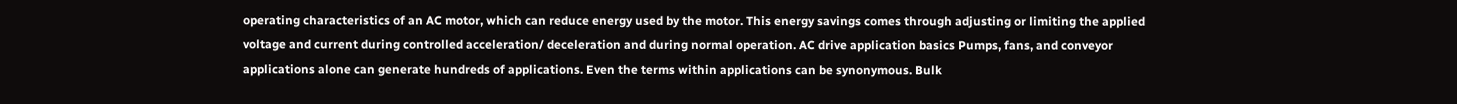operating characteristics of an AC motor, which can reduce energy used by the motor. This energy savings comes through adjusting or limiting the applied voltage and current during controlled acceleration/ deceleration and during normal operation. AC drive application basics Pumps, fans, and conveyor applications alone can generate hundreds of applications. Even the terms within applications can be synonymous. Bulk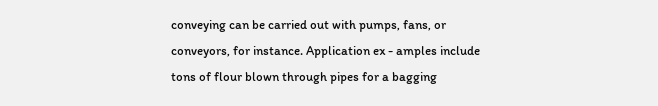conveying can be carried out with pumps, fans, or conveyors, for instance. Application ex - amples include tons of flour blown through pipes for a bagging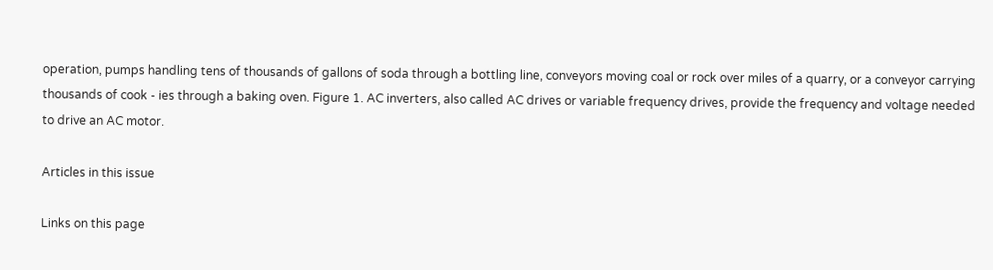operation, pumps handling tens of thousands of gallons of soda through a bottling line, conveyors moving coal or rock over miles of a quarry, or a conveyor carrying thousands of cook - ies through a baking oven. Figure 1. AC inverters, also called AC drives or variable frequency drives, provide the frequency and voltage needed to drive an AC motor.

Articles in this issue

Links on this page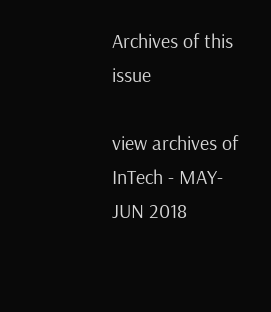Archives of this issue

view archives of InTech - MAY-JUN 2018